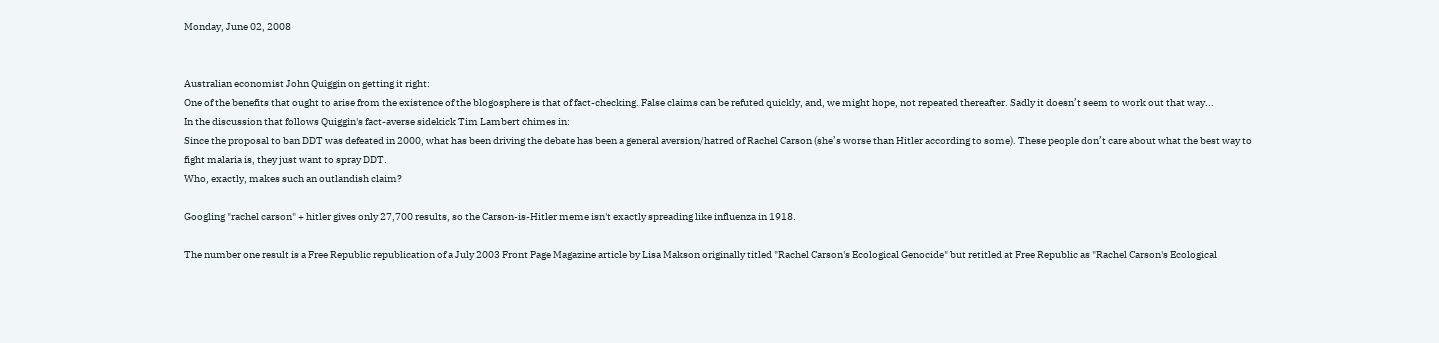Monday, June 02, 2008


Australian economist John Quiggin on getting it right:
One of the benefits that ought to arise from the existence of the blogosphere is that of fact-checking. False claims can be refuted quickly, and, we might hope, not repeated thereafter. Sadly it doesn’t seem to work out that way...
In the discussion that follows Quiggin's fact-averse sidekick Tim Lambert chimes in:
Since the proposal to ban DDT was defeated in 2000, what has been driving the debate has been a general aversion/hatred of Rachel Carson (she’s worse than Hitler according to some). These people don’t care about what the best way to fight malaria is, they just want to spray DDT.
Who, exactly, makes such an outlandish claim?

Googling "rachel carson" + hitler gives only 27,700 results, so the Carson-is-Hitler meme isn't exactly spreading like influenza in 1918.

The number one result is a Free Republic republication of a July 2003 Front Page Magazine article by Lisa Makson originally titled "Rachel Carson's Ecological Genocide" but retitled at Free Republic as "Rachel Carson's Ecological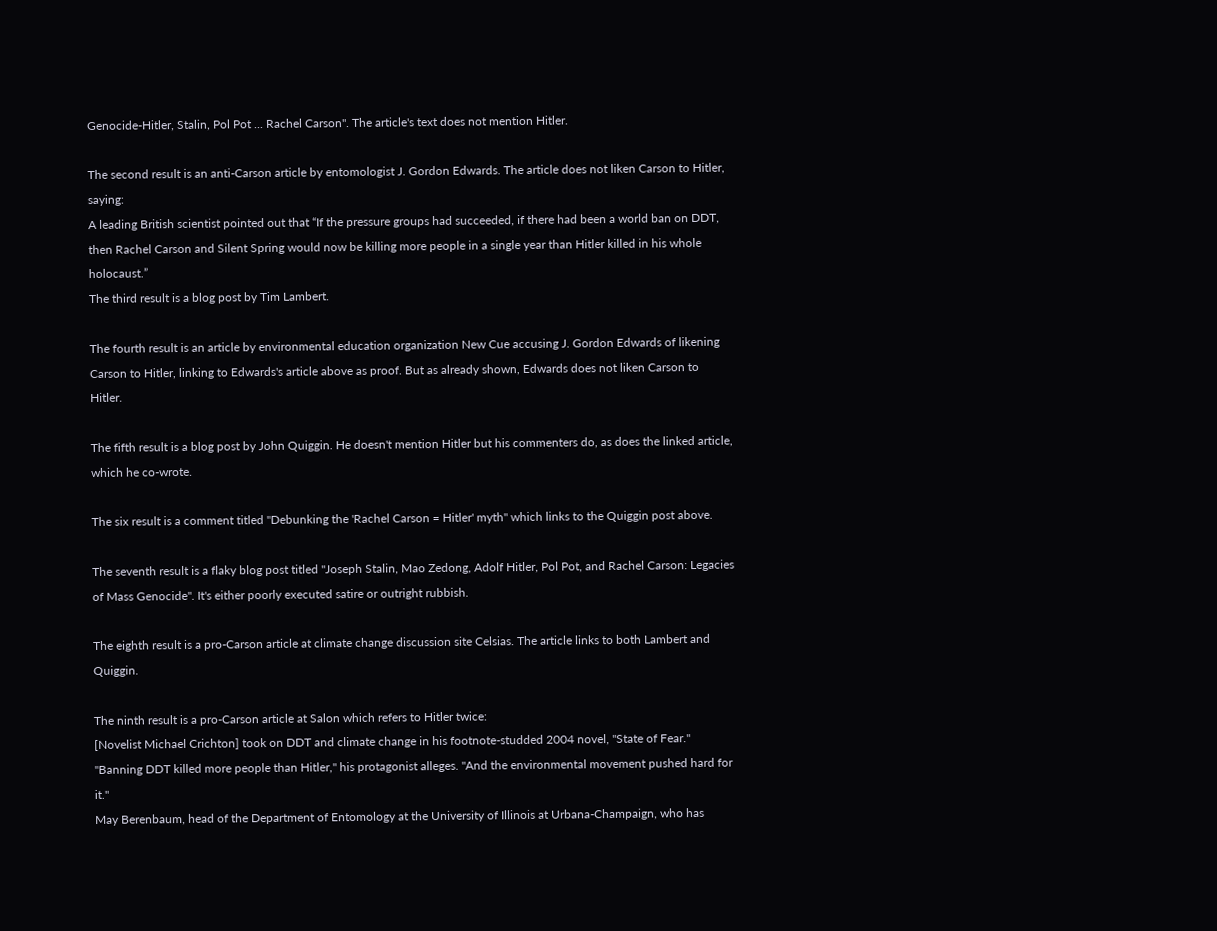Genocide-Hitler, Stalin, Pol Pot ... Rachel Carson". The article's text does not mention Hitler.

The second result is an anti-Carson article by entomologist J. Gordon Edwards. The article does not liken Carson to Hitler, saying:
A leading British scientist pointed out that “If the pressure groups had succeeded, if there had been a world ban on DDT, then Rachel Carson and Silent Spring would now be killing more people in a single year than Hitler killed in his whole holocaust.”
The third result is a blog post by Tim Lambert.

The fourth result is an article by environmental education organization New Cue accusing J. Gordon Edwards of likening Carson to Hitler, linking to Edwards's article above as proof. But as already shown, Edwards does not liken Carson to Hitler.

The fifth result is a blog post by John Quiggin. He doesn't mention Hitler but his commenters do, as does the linked article, which he co-wrote.

The six result is a comment titled "Debunking the 'Rachel Carson = Hitler' myth" which links to the Quiggin post above.

The seventh result is a flaky blog post titled "Joseph Stalin, Mao Zedong, Adolf Hitler, Pol Pot, and Rachel Carson: Legacies of Mass Genocide". It's either poorly executed satire or outright rubbish.

The eighth result is a pro-Carson article at climate change discussion site Celsias. The article links to both Lambert and Quiggin.

The ninth result is a pro-Carson article at Salon which refers to Hitler twice:
[Novelist Michael Crichton] took on DDT and climate change in his footnote-studded 2004 novel, "State of Fear." "Banning DDT killed more people than Hitler," his protagonist alleges. "And the environmental movement pushed hard for it."
May Berenbaum, head of the Department of Entomology at the University of Illinois at Urbana-Champaign, who has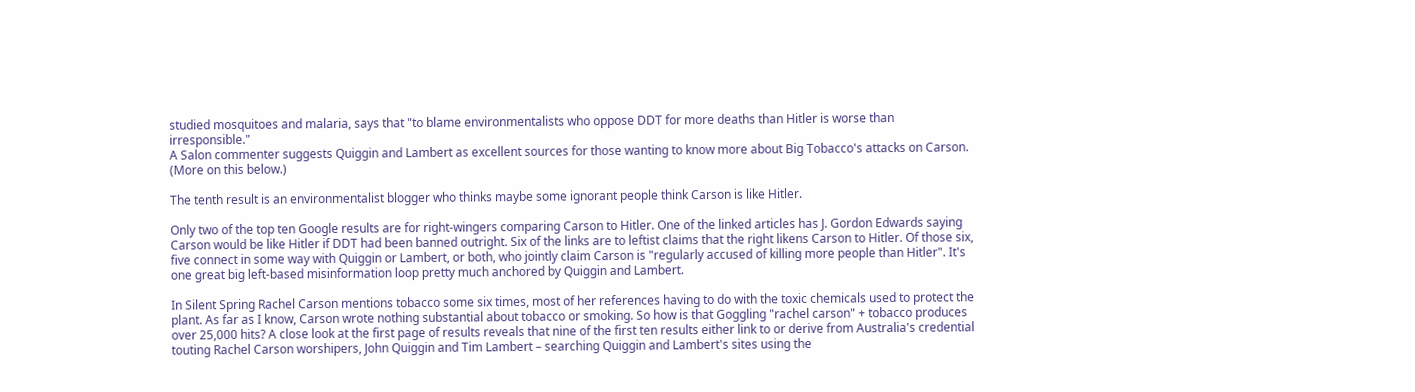studied mosquitoes and malaria, says that "to blame environmentalists who oppose DDT for more deaths than Hitler is worse than irresponsible."
A Salon commenter suggests Quiggin and Lambert as excellent sources for those wanting to know more about Big Tobacco's attacks on Carson. (More on this below.)

The tenth result is an environmentalist blogger who thinks maybe some ignorant people think Carson is like Hitler.

Only two of the top ten Google results are for right-wingers comparing Carson to Hitler. One of the linked articles has J. Gordon Edwards saying Carson would be like Hitler if DDT had been banned outright. Six of the links are to leftist claims that the right likens Carson to Hitler. Of those six, five connect in some way with Quiggin or Lambert, or both, who jointly claim Carson is "regularly accused of killing more people than Hitler". It's one great big left-based misinformation loop pretty much anchored by Quiggin and Lambert.

In Silent Spring Rachel Carson mentions tobacco some six times, most of her references having to do with the toxic chemicals used to protect the plant. As far as I know, Carson wrote nothing substantial about tobacco or smoking. So how is that Goggling "rachel carson" + tobacco produces over 25,000 hits? A close look at the first page of results reveals that nine of the first ten results either link to or derive from Australia's credential touting Rachel Carson worshipers, John Quiggin and Tim Lambert – searching Quiggin and Lambert's sites using the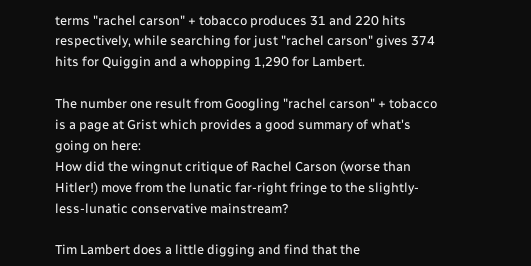terms "rachel carson" + tobacco produces 31 and 220 hits respectively, while searching for just "rachel carson" gives 374 hits for Quiggin and a whopping 1,290 for Lambert.

The number one result from Googling "rachel carson" + tobacco is a page at Grist which provides a good summary of what's going on here:
How did the wingnut critique of Rachel Carson (worse than Hitler!) move from the lunatic far-right fringe to the slightly-less-lunatic conservative mainstream?

Tim Lambert does a little digging and find that the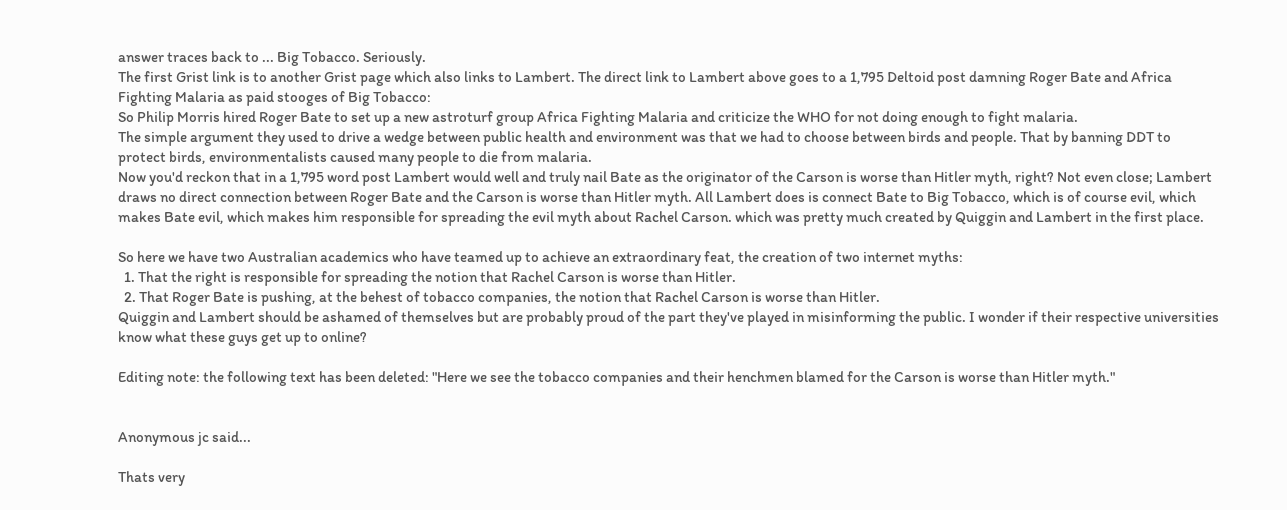answer traces back to ... Big Tobacco. Seriously.
The first Grist link is to another Grist page which also links to Lambert. The direct link to Lambert above goes to a 1,795 Deltoid post damning Roger Bate and Africa Fighting Malaria as paid stooges of Big Tobacco:
So Philip Morris hired Roger Bate to set up a new astroturf group Africa Fighting Malaria and criticize the WHO for not doing enough to fight malaria.
The simple argument they used to drive a wedge between public health and environment was that we had to choose between birds and people. That by banning DDT to protect birds, environmentalists caused many people to die from malaria.
Now you'd reckon that in a 1,795 word post Lambert would well and truly nail Bate as the originator of the Carson is worse than Hitler myth, right? Not even close; Lambert draws no direct connection between Roger Bate and the Carson is worse than Hitler myth. All Lambert does is connect Bate to Big Tobacco, which is of course evil, which makes Bate evil, which makes him responsible for spreading the evil myth about Rachel Carson. which was pretty much created by Quiggin and Lambert in the first place.

So here we have two Australian academics who have teamed up to achieve an extraordinary feat, the creation of two internet myths:
  1. That the right is responsible for spreading the notion that Rachel Carson is worse than Hitler.
  2. That Roger Bate is pushing, at the behest of tobacco companies, the notion that Rachel Carson is worse than Hitler.
Quiggin and Lambert should be ashamed of themselves but are probably proud of the part they've played in misinforming the public. I wonder if their respective universities know what these guys get up to online?

Editing note: the following text has been deleted: "Here we see the tobacco companies and their henchmen blamed for the Carson is worse than Hitler myth."


Anonymous jc said...

Thats very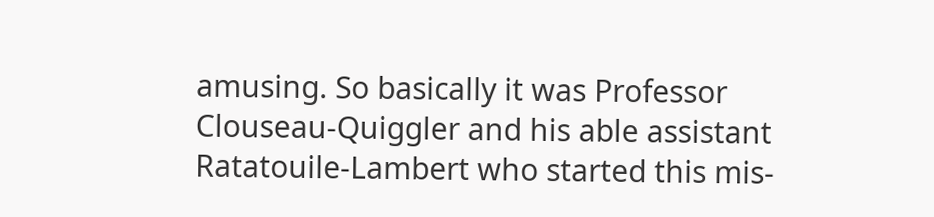amusing. So basically it was Professor Clouseau-Quiggler and his able assistant Ratatouile-Lambert who started this mis-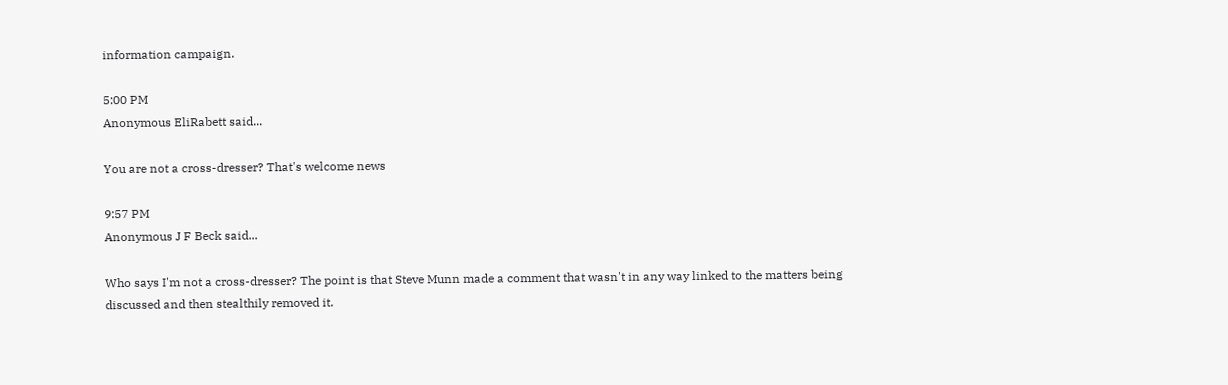information campaign.

5:00 PM
Anonymous EliRabett said...

You are not a cross-dresser? That's welcome news

9:57 PM
Anonymous J F Beck said...

Who says I'm not a cross-dresser? The point is that Steve Munn made a comment that wasn't in any way linked to the matters being discussed and then stealthily removed it.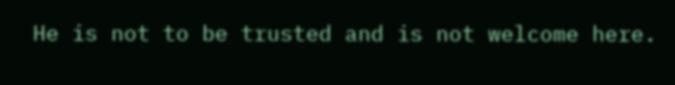He is not to be trusted and is not welcome here.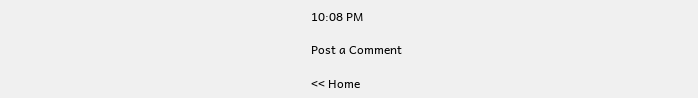10:08 PM

Post a Comment

<< Home